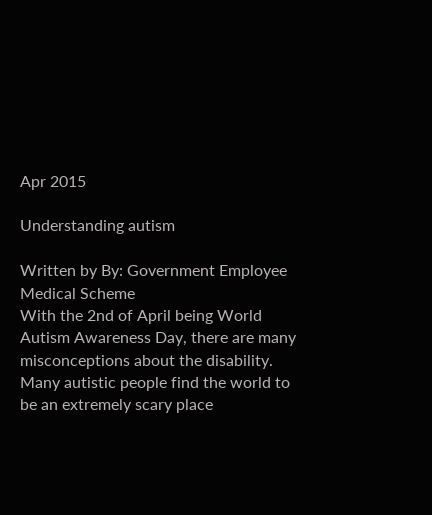Apr 2015

Understanding autism

Written by By: Government Employee Medical Scheme
With the 2nd of April being World Autism Awareness Day, there are many misconceptions about the disability. Many autistic people find the world to be an extremely scary place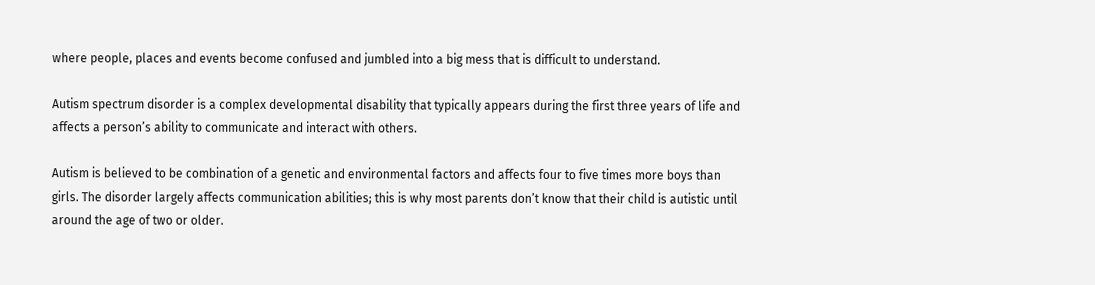where people, places and events become confused and jumbled into a big mess that is difficult to understand.

Autism spectrum disorder is a complex developmental disability that typically appears during the first three years of life and affects a person’s ability to communicate and interact with others.

Autism is believed to be combination of a genetic and environmental factors and affects four to five times more boys than girls. The disorder largely affects communication abilities; this is why most parents don’t know that their child is autistic until around the age of two or older.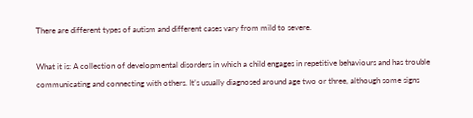There are different types of autism and different cases vary from mild to severe.

What it is: A collection of developmental disorders in which a child engages in repetitive behaviours and has trouble communicating and connecting with others. It’s usually diagnosed around age two or three, although some signs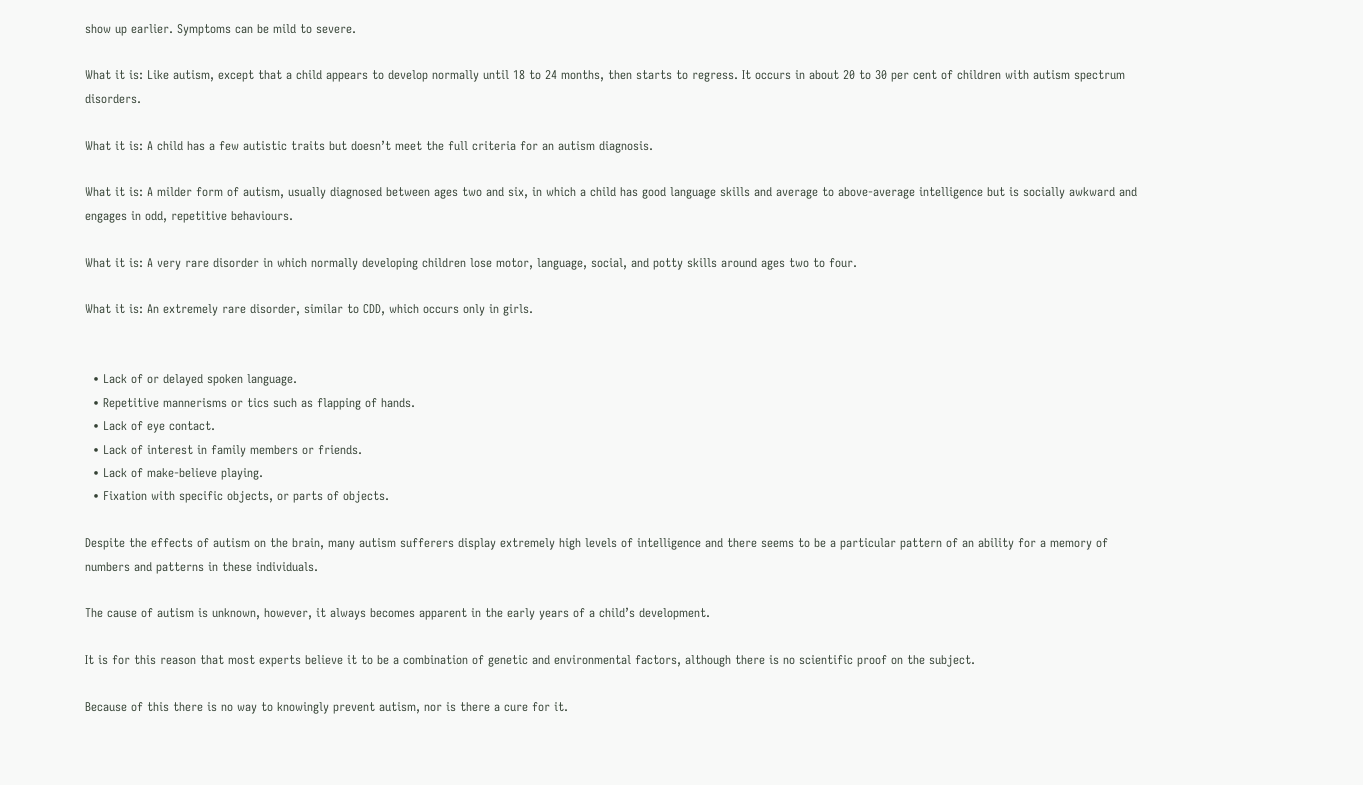show up earlier. Symptoms can be mild to severe.

What it is: Like autism, except that a child appears to develop normally until 18 to 24 months, then starts to regress. It occurs in about 20 to 30 per cent of children with autism spectrum disorders.

What it is: A child has a few autistic traits but doesn’t meet the full criteria for an autism diagnosis.

What it is: A milder form of autism, usually diagnosed between ages two and six, in which a child has good language skills and average to above-average intelligence but is socially awkward and engages in odd, repetitive behaviours.

What it is: A very rare disorder in which normally developing children lose motor, language, social, and potty skills around ages two to four.

What it is: An extremely rare disorder, similar to CDD, which occurs only in girls.


  • Lack of or delayed spoken language.
  • Repetitive mannerisms or tics such as flapping of hands.
  • Lack of eye contact.
  • Lack of interest in family members or friends.
  • Lack of make-believe playing.
  • Fixation with specific objects, or parts of objects.

Despite the effects of autism on the brain, many autism sufferers display extremely high levels of intelligence and there seems to be a particular pattern of an ability for a memory of numbers and patterns in these individuals.

The cause of autism is unknown, however, it always becomes apparent in the early years of a child’s development.

It is for this reason that most experts believe it to be a combination of genetic and environmental factors, although there is no scientific proof on the subject.

Because of this there is no way to knowingly prevent autism, nor is there a cure for it.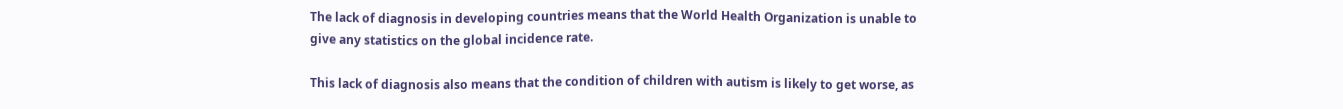The lack of diagnosis in developing countries means that the World Health Organization is unable to give any statistics on the global incidence rate.

This lack of diagnosis also means that the condition of children with autism is likely to get worse, as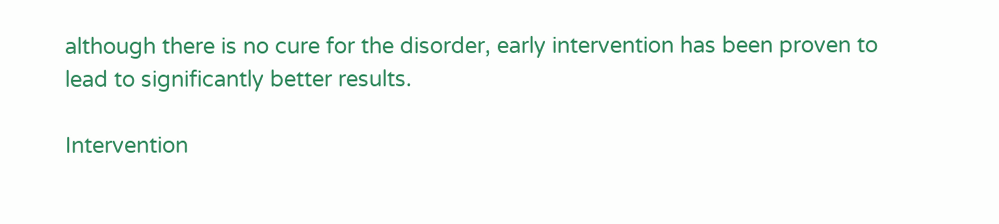although there is no cure for the disorder, early intervention has been proven to lead to significantly better results.

Intervention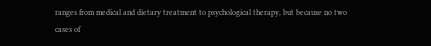ranges from medical and dietary treatment to psychological therapy, but because no two cases of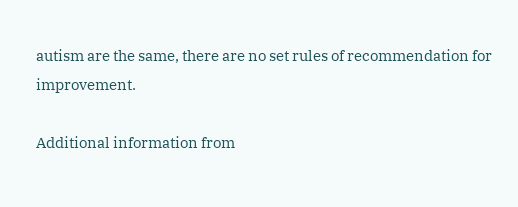autism are the same, there are no set rules of recommendation for improvement.

Additional information from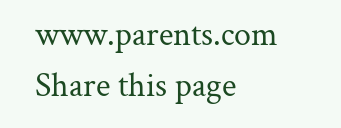www.parents.com
Share this page